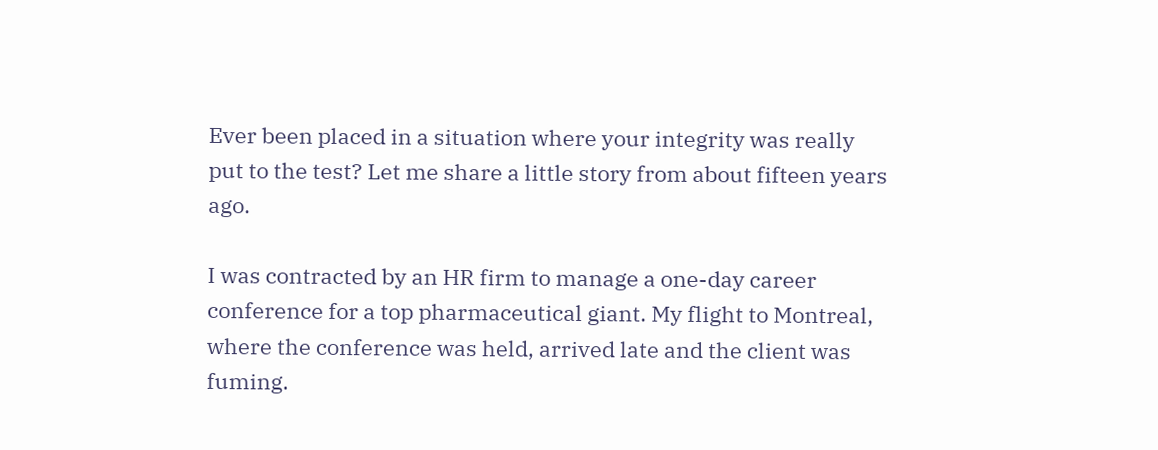Ever been placed in a situation where your integrity was really put to the test? Let me share a little story from about fifteen years ago.

I was contracted by an HR firm to manage a one-day career conference for a top pharmaceutical giant. My flight to Montreal, where the conference was held, arrived late and the client was fuming.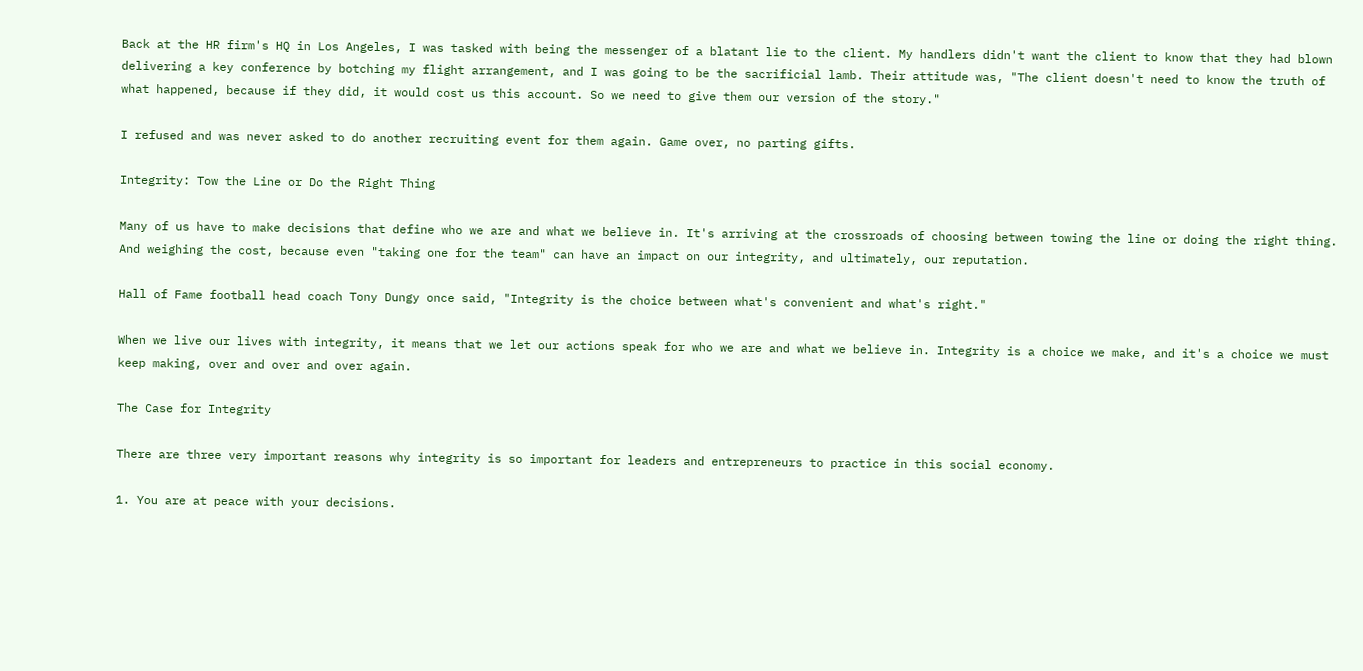Back at the HR firm's HQ in Los Angeles, I was tasked with being the messenger of a blatant lie to the client. My handlers didn't want the client to know that they had blown delivering a key conference by botching my flight arrangement, and I was going to be the sacrificial lamb. Their attitude was, "The client doesn't need to know the truth of what happened, because if they did, it would cost us this account. So we need to give them our version of the story."

I refused and was never asked to do another recruiting event for them again. Game over, no parting gifts.

Integrity: Tow the Line or Do the Right Thing

Many of us have to make decisions that define who we are and what we believe in. It's arriving at the crossroads of choosing between towing the line or doing the right thing. And weighing the cost, because even "taking one for the team" can have an impact on our integrity, and ultimately, our reputation.

Hall of Fame football head coach Tony Dungy once said, "Integrity is the choice between what's convenient and what's right."

When we live our lives with integrity, it means that we let our actions speak for who we are and what we believe in. Integrity is a choice we make, and it's a choice we must keep making, over and over and over again.

The Case for Integrity

There are three very important reasons why integrity is so important for leaders and entrepreneurs to practice in this social economy.

1. You are at peace with your decisions.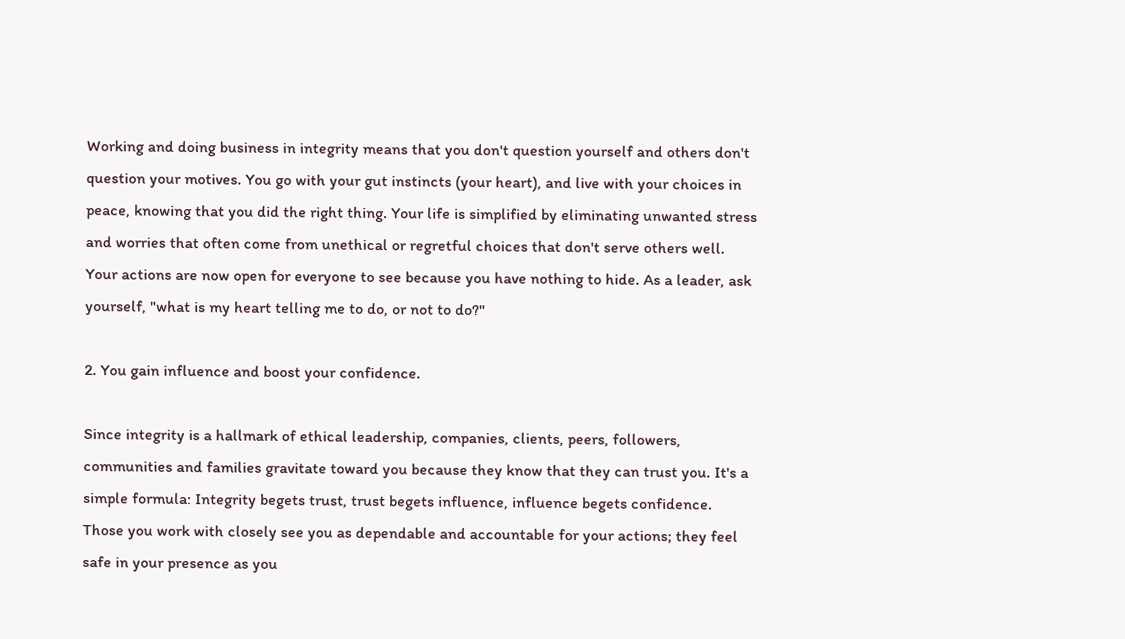Working and doing business in integrity means that you don't question yourself and others don't question your motives. You go with your gut instincts (your heart), and live with your choices in peace, knowing that you did the right thing. Your life is simplified by eliminating unwanted stress and worries that often come from unethical or regretful choices that don't serve others well. Your actions are now open for everyone to see because you have nothing to hide. As a leader, ask yourself, "what is my heart telling me to do, or not to do?"

2. You gain influence and boost your confidence.

Since integrity is a hallmark of ethical leadership, companies, clients, peers, followers, communities and families gravitate toward you because they know that they can trust you. It's a simple formula: Integrity begets trust, trust begets influence, influence begets confidence. Those you work with closely see you as dependable and accountable for your actions; they feel safe in your presence as you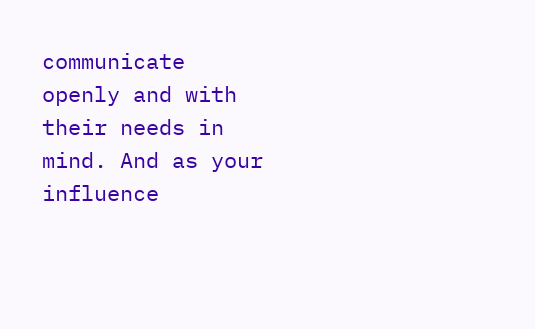communicate openly and with their needs in mind. And as your influence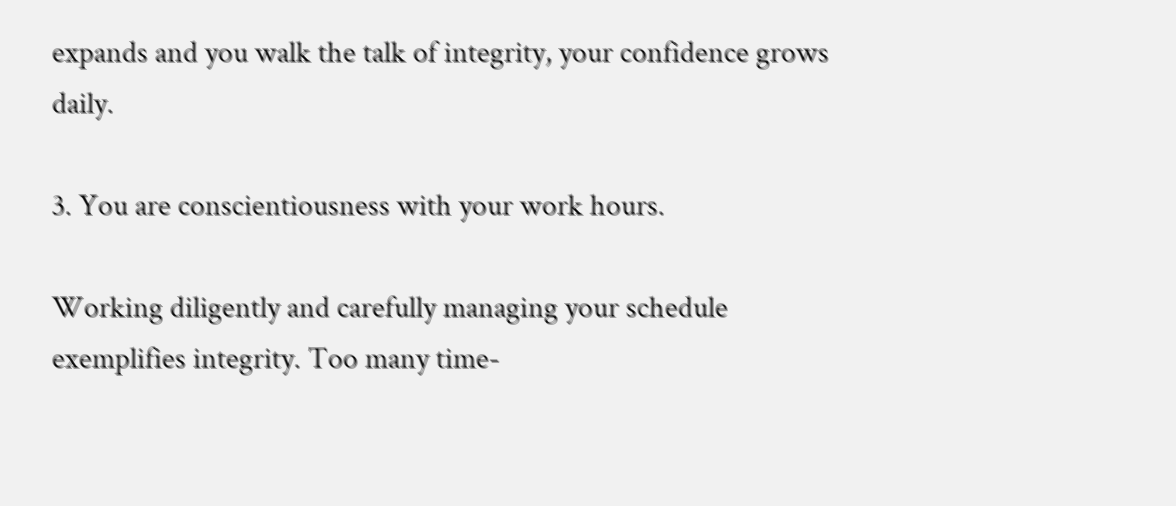expands and you walk the talk of integrity, your confidence grows daily.

3. You are conscientiousness with your work hours.

Working diligently and carefully managing your schedule exemplifies integrity. Too many time-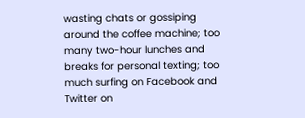wasting chats or gossiping around the coffee machine; too many two-hour lunches and breaks for personal texting; too much surfing on Facebook and Twitter on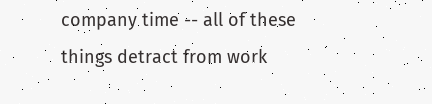company time -- all of these things detract from work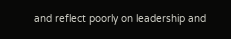and reflect poorly on leadership and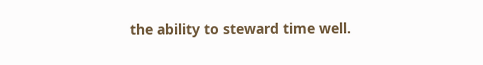the ability to steward time well.